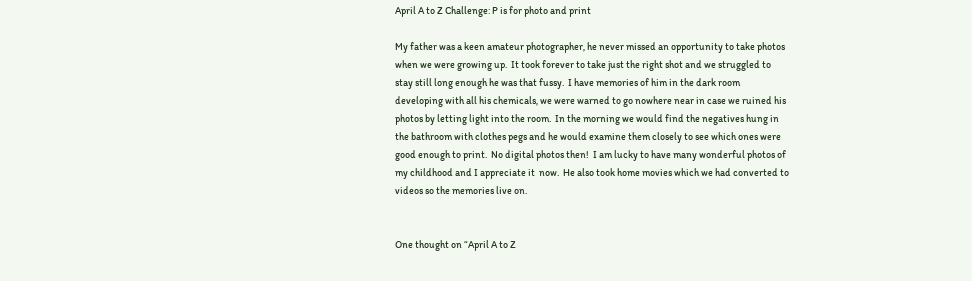April A to Z Challenge: P is for photo and print

My father was a keen amateur photographer, he never missed an opportunity to take photos when we were growing up.  It took forever to take just the right shot and we struggled to stay still long enough he was that fussy.  I have memories of him in the dark room developing with all his chemicals, we were warned to go nowhere near in case we ruined his photos by letting light into the room.  In the morning we would find the negatives hung in the bathroom with clothes pegs and he would examine them closely to see which ones were good enough to print.  No digital photos then!  I am lucky to have many wonderful photos of my childhood and I appreciate it  now.  He also took home movies which we had converted to videos so the memories live on.


One thought on “April A to Z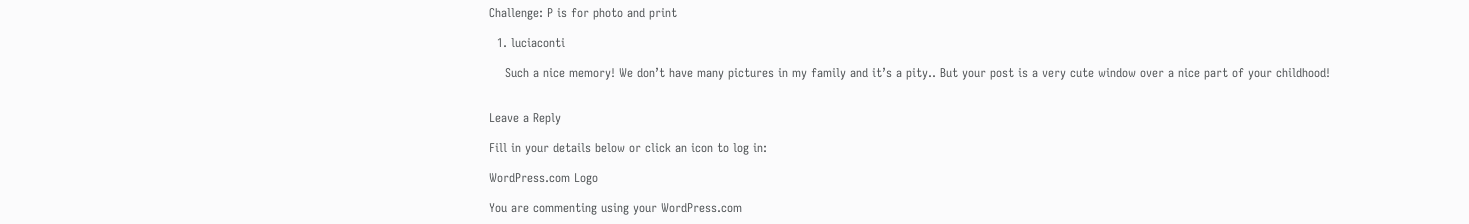Challenge: P is for photo and print

  1. luciaconti

    Such a nice memory! We don’t have many pictures in my family and it’s a pity.. But your post is a very cute window over a nice part of your childhood!


Leave a Reply

Fill in your details below or click an icon to log in:

WordPress.com Logo

You are commenting using your WordPress.com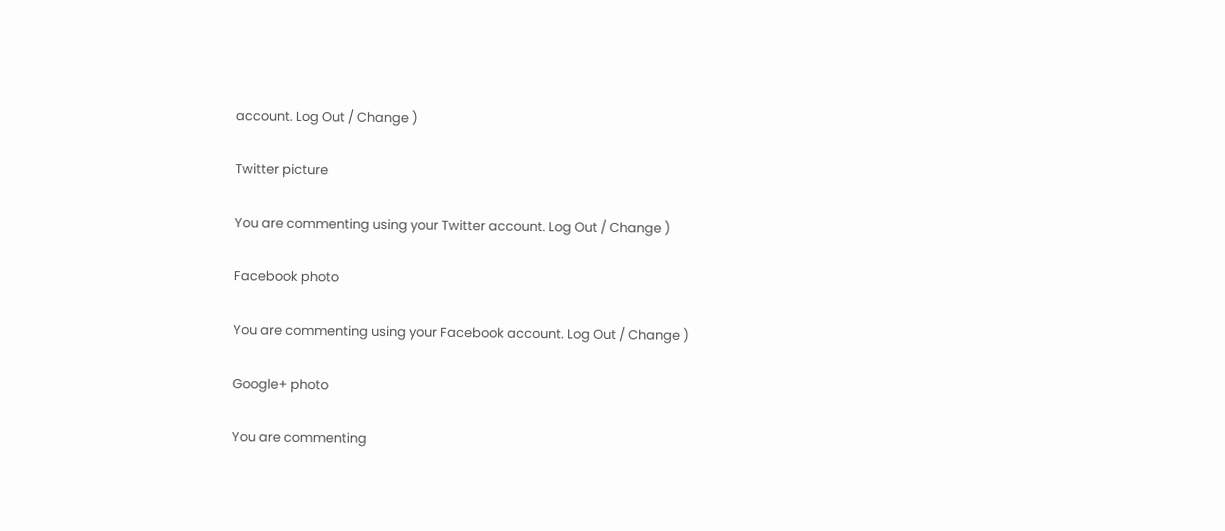account. Log Out / Change )

Twitter picture

You are commenting using your Twitter account. Log Out / Change )

Facebook photo

You are commenting using your Facebook account. Log Out / Change )

Google+ photo

You are commenting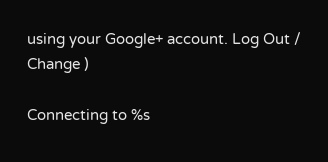using your Google+ account. Log Out / Change )

Connecting to %s